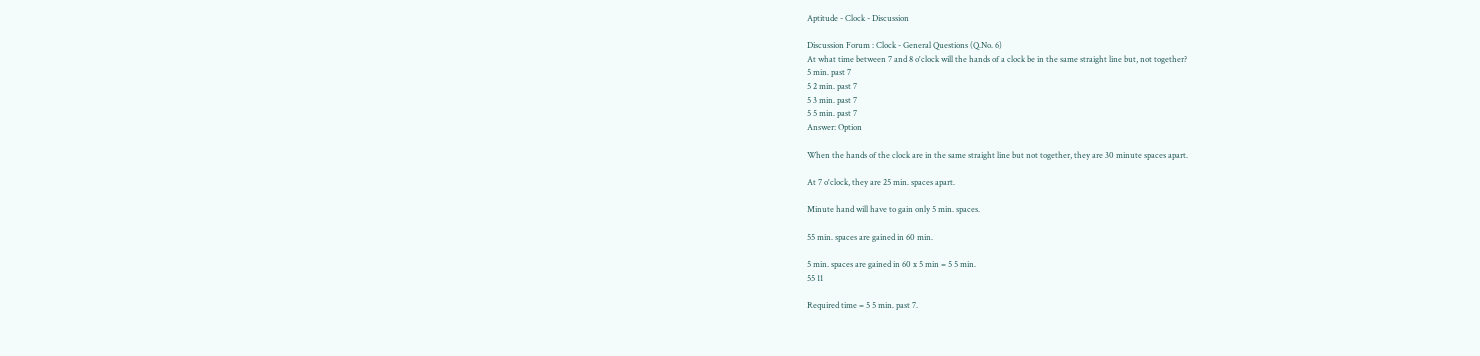Aptitude - Clock - Discussion

Discussion Forum : Clock - General Questions (Q.No. 6)
At what time between 7 and 8 o'clock will the hands of a clock be in the same straight line but, not together?
5 min. past 7
5 2 min. past 7
5 3 min. past 7
5 5 min. past 7
Answer: Option

When the hands of the clock are in the same straight line but not together, they are 30 minute spaces apart.

At 7 o'clock, they are 25 min. spaces apart.

Minute hand will have to gain only 5 min. spaces.

55 min. spaces are gained in 60 min.

5 min. spaces are gained in 60 x 5 min = 5 5 min.
55 11

Required time = 5 5 min. past 7.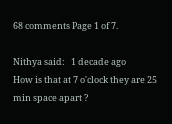68 comments Page 1 of 7.

Nithya said:   1 decade ago
How is that at 7 o'clock they are 25 min space apart ?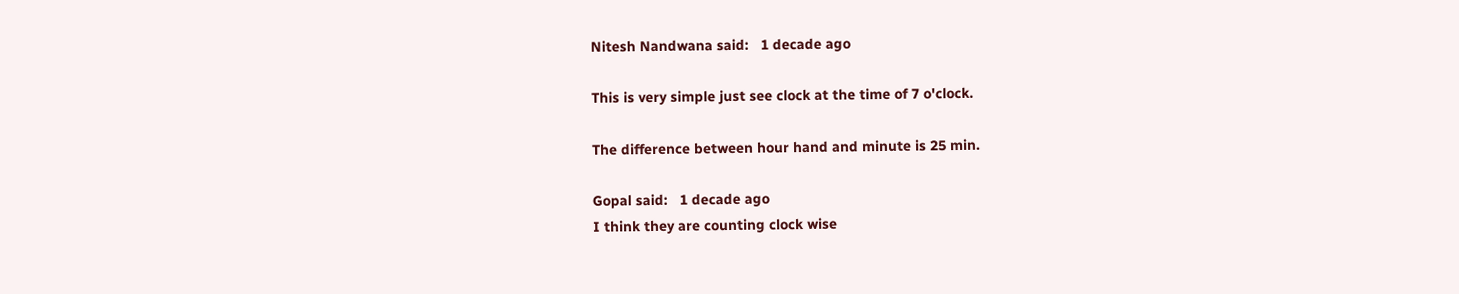Nitesh Nandwana said:   1 decade ago

This is very simple just see clock at the time of 7 o'clock.

The difference between hour hand and minute is 25 min.

Gopal said:   1 decade ago
I think they are counting clock wise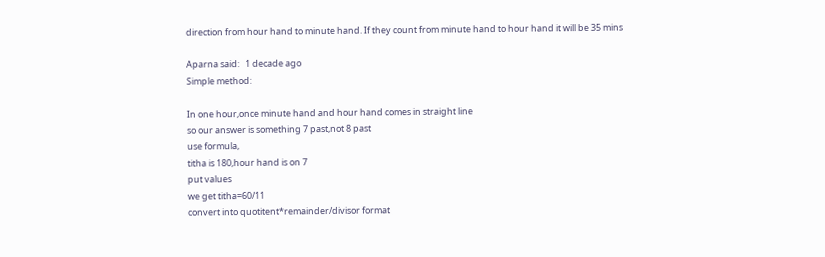direction from hour hand to minute hand. If they count from minute hand to hour hand it will be 35 mins

Aparna said:   1 decade ago
Simple method:

In one hour,once minute hand and hour hand comes in straight line
so our answer is something 7 past,not 8 past
use formula,
titha is 180,hour hand is on 7
put values
we get titha=60/11
convert into quotitent*remainder/divisor format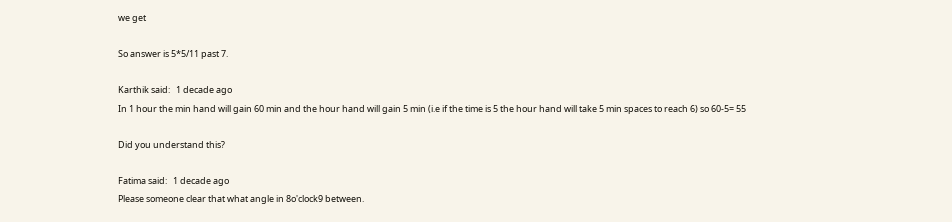we get

So answer is 5*5/11 past 7.

Karthik said:   1 decade ago
In 1 hour the min hand will gain 60 min and the hour hand will gain 5 min (i.e if the time is 5 the hour hand will take 5 min spaces to reach 6) so 60-5= 55

Did you understand this?

Fatima said:   1 decade ago
Please someone clear that what angle in 8o'clock9 between.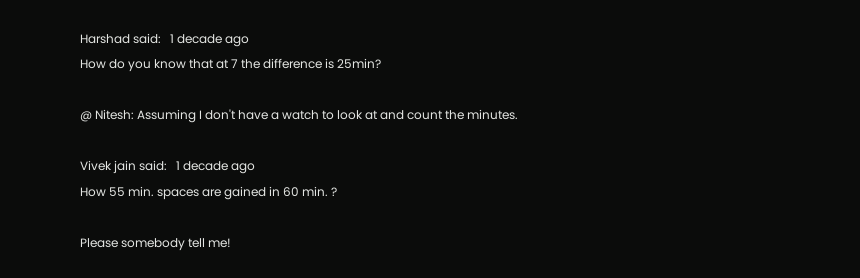Harshad said:   1 decade ago
How do you know that at 7 the difference is 25min?

@ Nitesh: Assuming I don't have a watch to look at and count the minutes.

Vivek jain said:   1 decade ago
How 55 min. spaces are gained in 60 min. ?

Please somebody tell me!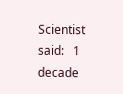Scientist said:   1 decade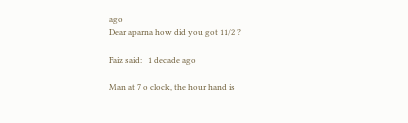ago
Dear aparna how did you got 11/2 ?

Faiz said:   1 decade ago

Man at 7 o clock, the hour hand is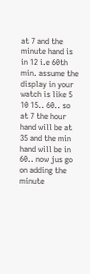at 7 and the minute hand is in 12 i.e 60th min. assume the display in your watch is like 5 10 15.. 60.. so at 7 the hour hand will be at 35 and the min hand will be in 60.. now jus go on adding the minute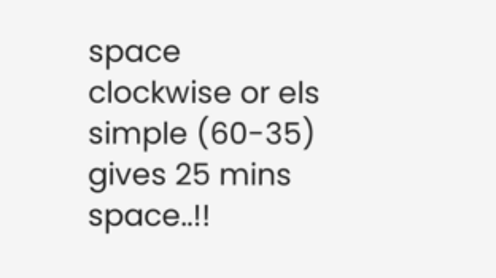space clockwise or els simple (60-35) gives 25 mins space..!!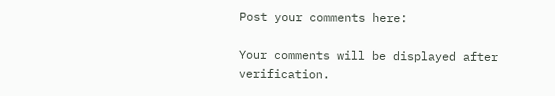Post your comments here:

Your comments will be displayed after verification.